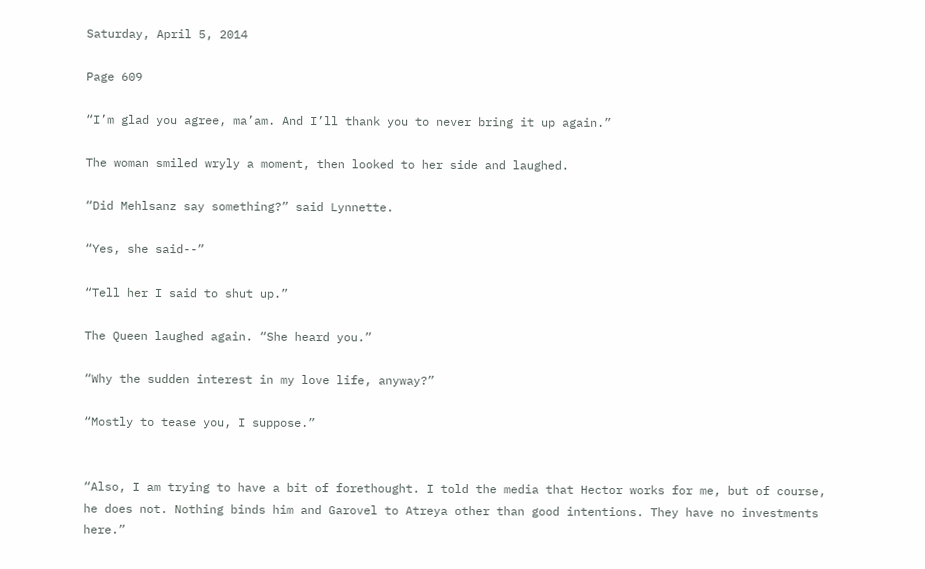Saturday, April 5, 2014

Page 609

“I’m glad you agree, ma’am. And I’ll thank you to never bring it up again.”

The woman smiled wryly a moment, then looked to her side and laughed.

“Did Mehlsanz say something?” said Lynnette.

“Yes, she said--”

“Tell her I said to shut up.”

The Queen laughed again. “She heard you.”

“Why the sudden interest in my love life, anyway?”

“Mostly to tease you, I suppose.”


“Also, I am trying to have a bit of forethought. I told the media that Hector works for me, but of course, he does not. Nothing binds him and Garovel to Atreya other than good intentions. They have no investments here.”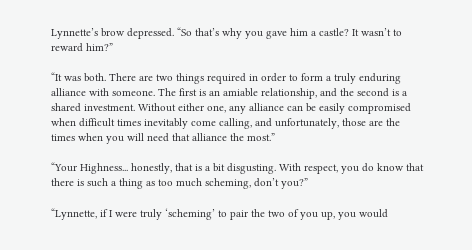Lynnette’s brow depressed. “So that’s why you gave him a castle? It wasn’t to reward him?”

“It was both. There are two things required in order to form a truly enduring alliance with someone. The first is an amiable relationship, and the second is a shared investment. Without either one, any alliance can be easily compromised when difficult times inevitably come calling, and unfortunately, those are the times when you will need that alliance the most.”

“Your Highness... honestly, that is a bit disgusting. With respect, you do know that there is such a thing as too much scheming, don’t you?”

“Lynnette, if I were truly ‘scheming’ to pair the two of you up, you would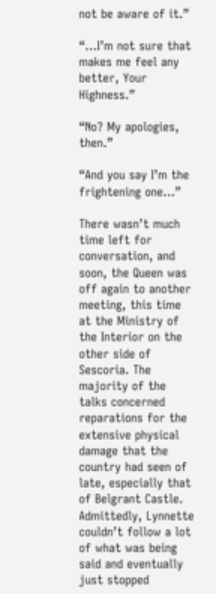not be aware of it.”

“...I’m not sure that makes me feel any better, Your Highness.”

“No? My apologies, then.”

“And you say I’m the frightening one...”

There wasn’t much time left for conversation, and soon, the Queen was off again to another meeting, this time at the Ministry of the Interior on the other side of Sescoria. The majority of the talks concerned reparations for the extensive physical damage that the country had seen of late, especially that of Belgrant Castle. Admittedly, Lynnette couldn’t follow a lot of what was being said and eventually just stopped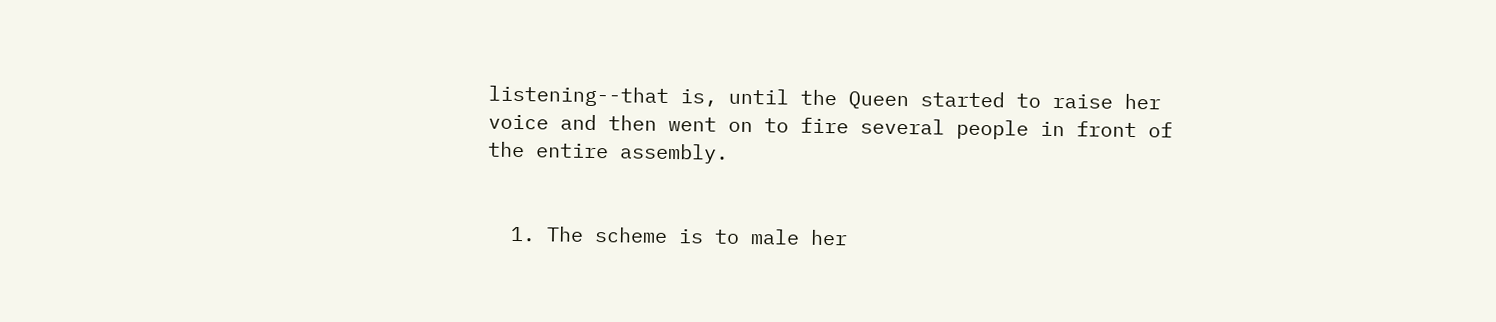listening--that is, until the Queen started to raise her voice and then went on to fire several people in front of the entire assembly.


  1. The scheme is to male her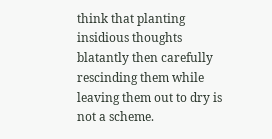think that planting insidious thoughts blatantly then carefully rescinding them while leaving them out to dry is not a scheme.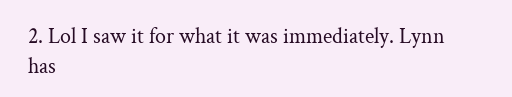2. Lol I saw it for what it was immediately. Lynn has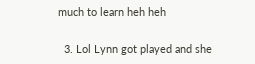much to learn heh heh

  3. Lol Lynn got played and she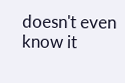doesn't even know it